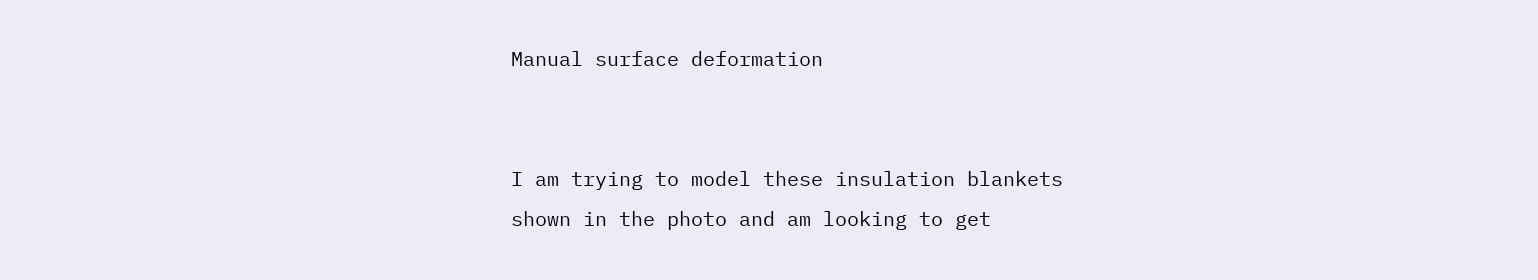Manual surface deformation


I am trying to model these insulation blankets shown in the photo and am looking to get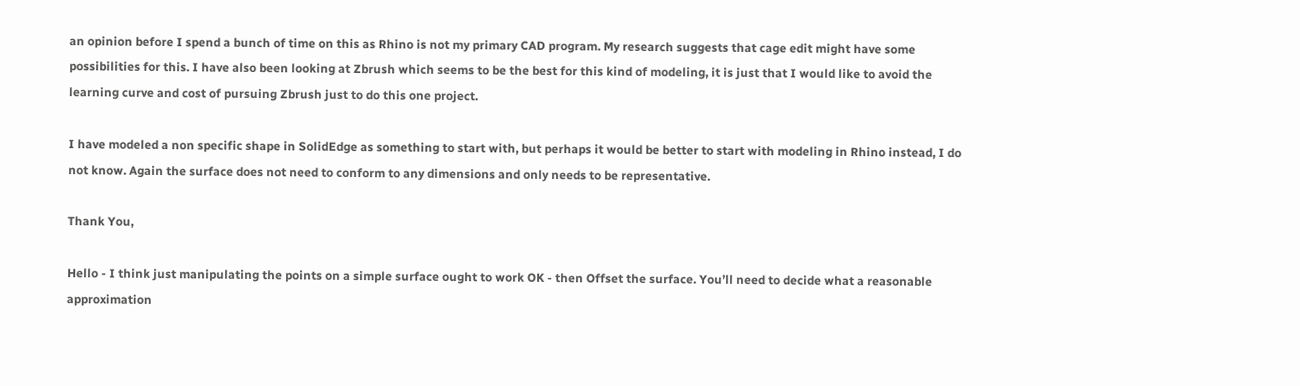an opinion before I spend a bunch of time on this as Rhino is not my primary CAD program. My research suggests that cage edit might have some possibilities for this. I have also been looking at Zbrush which seems to be the best for this kind of modeling, it is just that I would like to avoid the learning curve and cost of pursuing Zbrush just to do this one project.

I have modeled a non specific shape in SolidEdge as something to start with, but perhaps it would be better to start with modeling in Rhino instead, I do not know. Again the surface does not need to conform to any dimensions and only needs to be representative.

Thank You,

Hello - I think just manipulating the points on a simple surface ought to work OK - then Offset the surface. You’ll need to decide what a reasonable approximation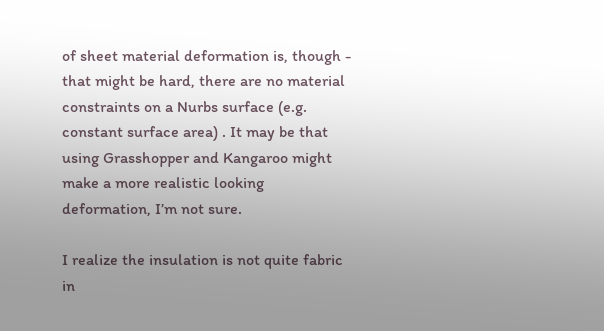of sheet material deformation is, though - that might be hard, there are no material constraints on a Nurbs surface (e.g. constant surface area) . It may be that using Grasshopper and Kangaroo might make a more realistic looking deformation, I’m not sure.

I realize the insulation is not quite fabric in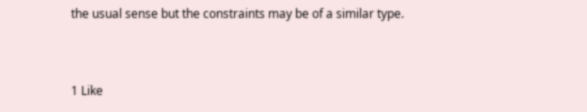the usual sense but the constraints may be of a similar type.


1 Like